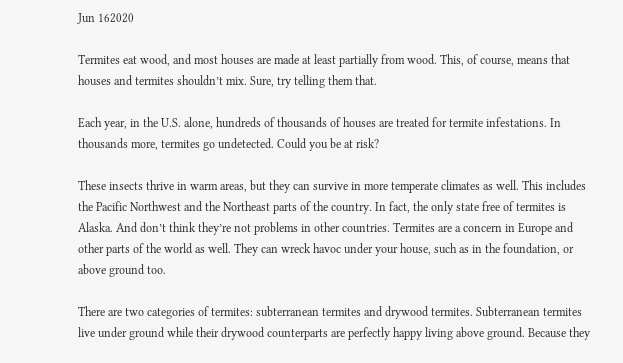Jun 162020

Termites eat wood, and most houses are made at least partially from wood. This, of course, means that houses and termites shouldn’t mix. Sure, try telling them that.

Each year, in the U.S. alone, hundreds of thousands of houses are treated for termite infestations. In thousands more, termites go undetected. Could you be at risk?

These insects thrive in warm areas, but they can survive in more temperate climates as well. This includes the Pacific Northwest and the Northeast parts of the country. In fact, the only state free of termites is Alaska. And don’t think they’re not problems in other countries. Termites are a concern in Europe and other parts of the world as well. They can wreck havoc under your house, such as in the foundation, or above ground too.

There are two categories of termites: subterranean termites and drywood termites. Subterranean termites live under ground while their drywood counterparts are perfectly happy living above ground. Because they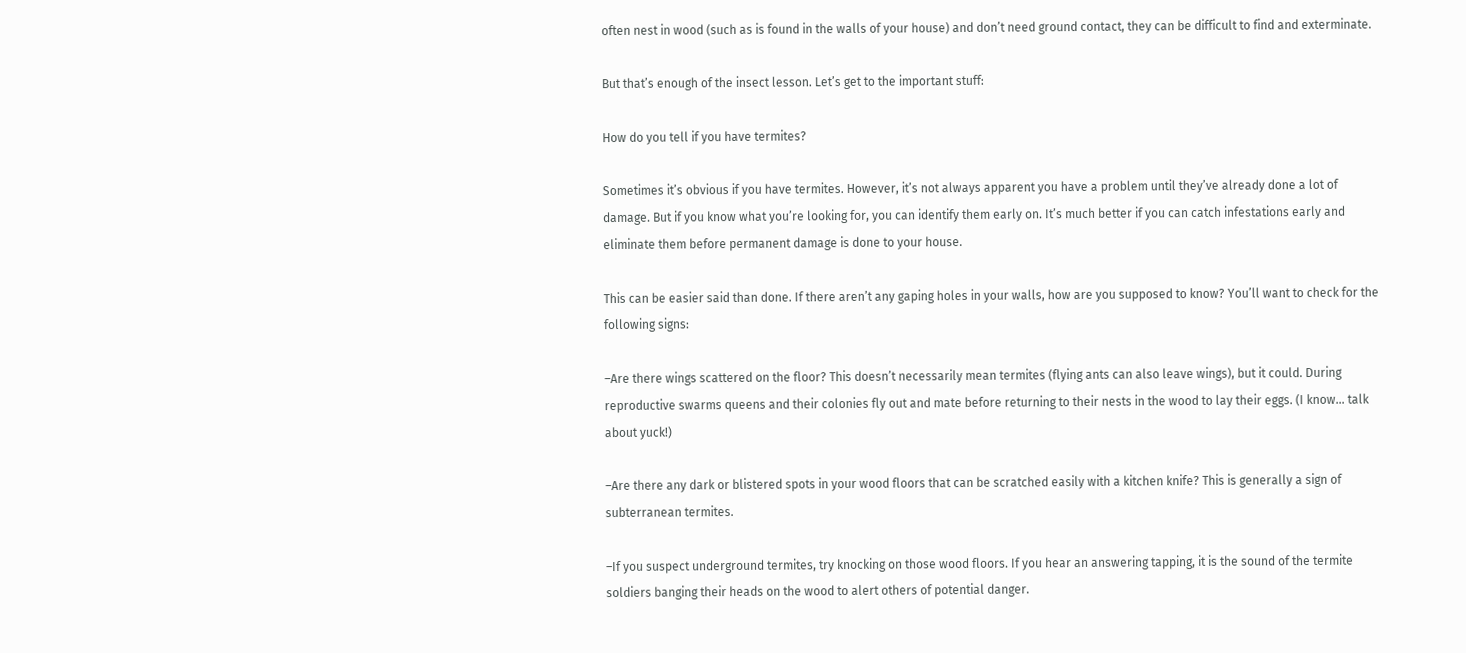often nest in wood (such as is found in the walls of your house) and don’t need ground contact, they can be difficult to find and exterminate.

But that’s enough of the insect lesson. Let’s get to the important stuff:

How do you tell if you have termites?

Sometimes it’s obvious if you have termites. However, it’s not always apparent you have a problem until they’ve already done a lot of damage. But if you know what you’re looking for, you can identify them early on. It’s much better if you can catch infestations early and eliminate them before permanent damage is done to your house.

This can be easier said than done. If there aren’t any gaping holes in your walls, how are you supposed to know? You’ll want to check for the following signs:

–Are there wings scattered on the floor? This doesn’t necessarily mean termites (flying ants can also leave wings), but it could. During reproductive swarms queens and their colonies fly out and mate before returning to their nests in the wood to lay their eggs. (I know… talk about yuck!)

–Are there any dark or blistered spots in your wood floors that can be scratched easily with a kitchen knife? This is generally a sign of subterranean termites.

–If you suspect underground termites, try knocking on those wood floors. If you hear an answering tapping, it is the sound of the termite soldiers banging their heads on the wood to alert others of potential danger.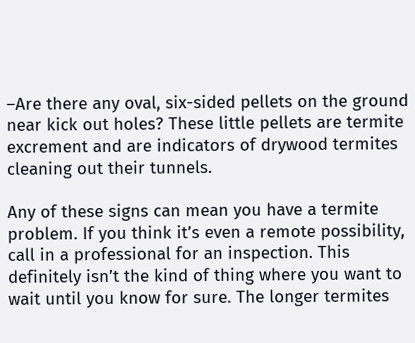–Are there any oval, six-sided pellets on the ground near kick out holes? These little pellets are termite excrement and are indicators of drywood termites cleaning out their tunnels.

Any of these signs can mean you have a termite problem. If you think it’s even a remote possibility, call in a professional for an inspection. This definitely isn’t the kind of thing where you want to wait until you know for sure. The longer termites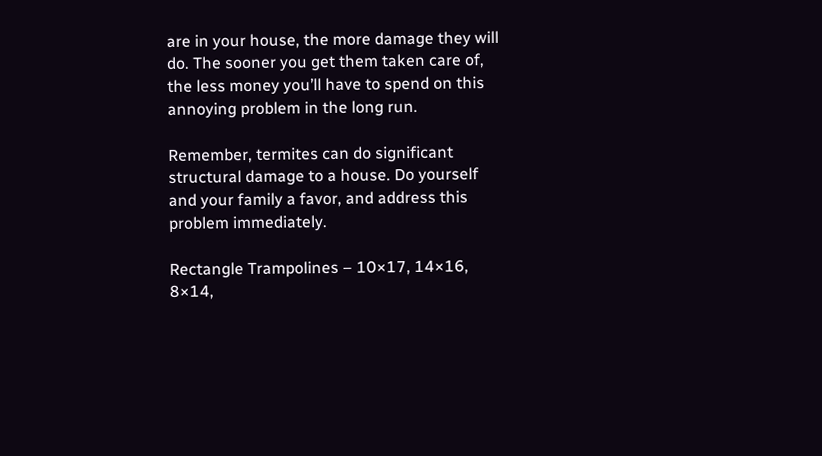are in your house, the more damage they will do. The sooner you get them taken care of, the less money you’ll have to spend on this annoying problem in the long run.

Remember, termites can do significant structural damage to a house. Do yourself and your family a favor, and address this problem immediately.

Rectangle Trampolines – 10×17, 14×16, 8×14,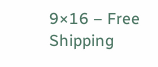9×16 – Free Shipping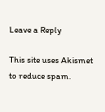Leave a Reply

This site uses Akismet to reduce spam.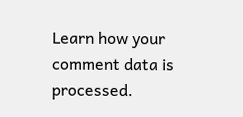Learn how your comment data is processed.